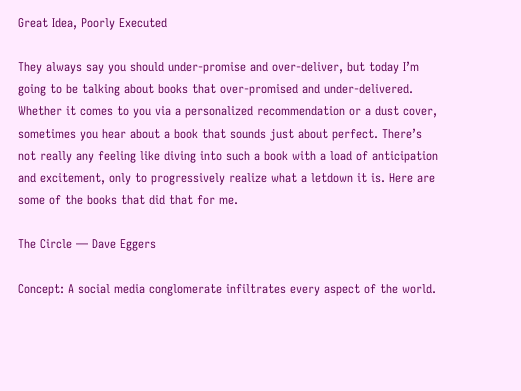Great Idea, Poorly Executed

They always say you should under-promise and over-deliver, but today I’m going to be talking about books that over-promised and under-delivered. Whether it comes to you via a personalized recommendation or a dust cover, sometimes you hear about a book that sounds just about perfect. There’s not really any feeling like diving into such a book with a load of anticipation and excitement, only to progressively realize what a letdown it is. Here are some of the books that did that for me.

The Circle — Dave Eggers

Concept: A social media conglomerate infiltrates every aspect of the world.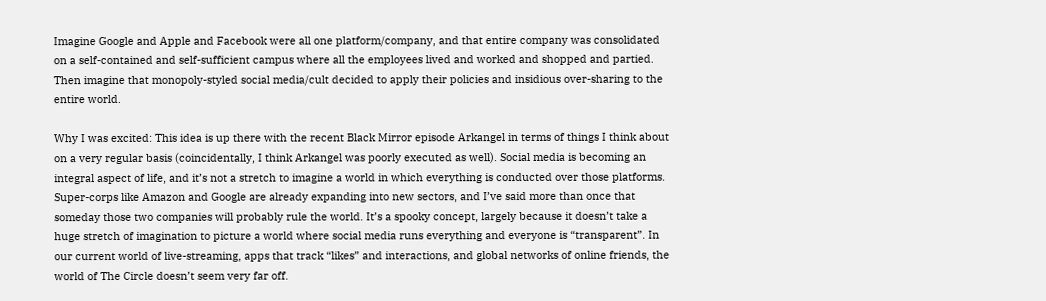Imagine Google and Apple and Facebook were all one platform/company, and that entire company was consolidated on a self-contained and self-sufficient campus where all the employees lived and worked and shopped and partied. Then imagine that monopoly-styled social media/cult decided to apply their policies and insidious over-sharing to the entire world.

Why I was excited: This idea is up there with the recent Black Mirror episode Arkangel in terms of things I think about on a very regular basis (coincidentally, I think Arkangel was poorly executed as well). Social media is becoming an integral aspect of life, and it’s not a stretch to imagine a world in which everything is conducted over those platforms. Super-corps like Amazon and Google are already expanding into new sectors, and I’ve said more than once that someday those two companies will probably rule the world. It’s a spooky concept, largely because it doesn’t take a huge stretch of imagination to picture a world where social media runs everything and everyone is “transparent”. In our current world of live-streaming, apps that track “likes” and interactions, and global networks of online friends, the world of The Circle doesn’t seem very far off.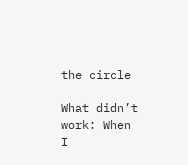the circle

What didn’t work: When I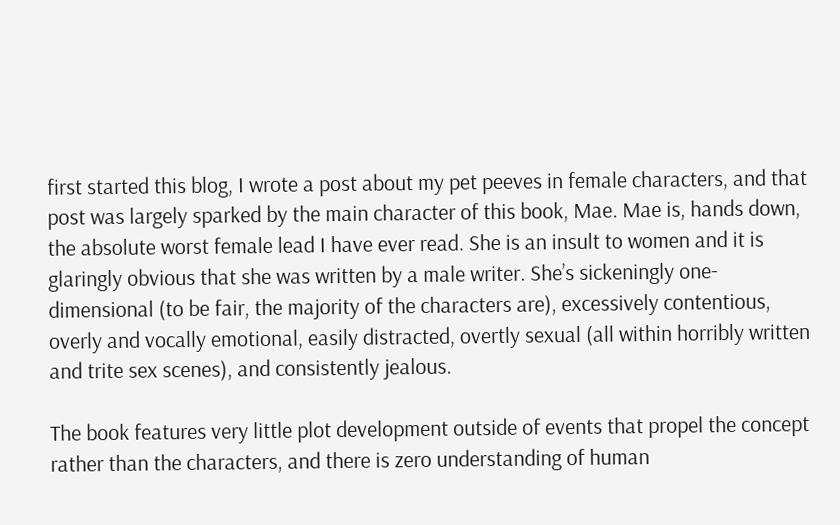first started this blog, I wrote a post about my pet peeves in female characters, and that post was largely sparked by the main character of this book, Mae. Mae is, hands down, the absolute worst female lead I have ever read. She is an insult to women and it is glaringly obvious that she was written by a male writer. She’s sickeningly one-dimensional (to be fair, the majority of the characters are), excessively contentious, overly and vocally emotional, easily distracted, overtly sexual (all within horribly written and trite sex scenes), and consistently jealous.

The book features very little plot development outside of events that propel the concept rather than the characters, and there is zero understanding of human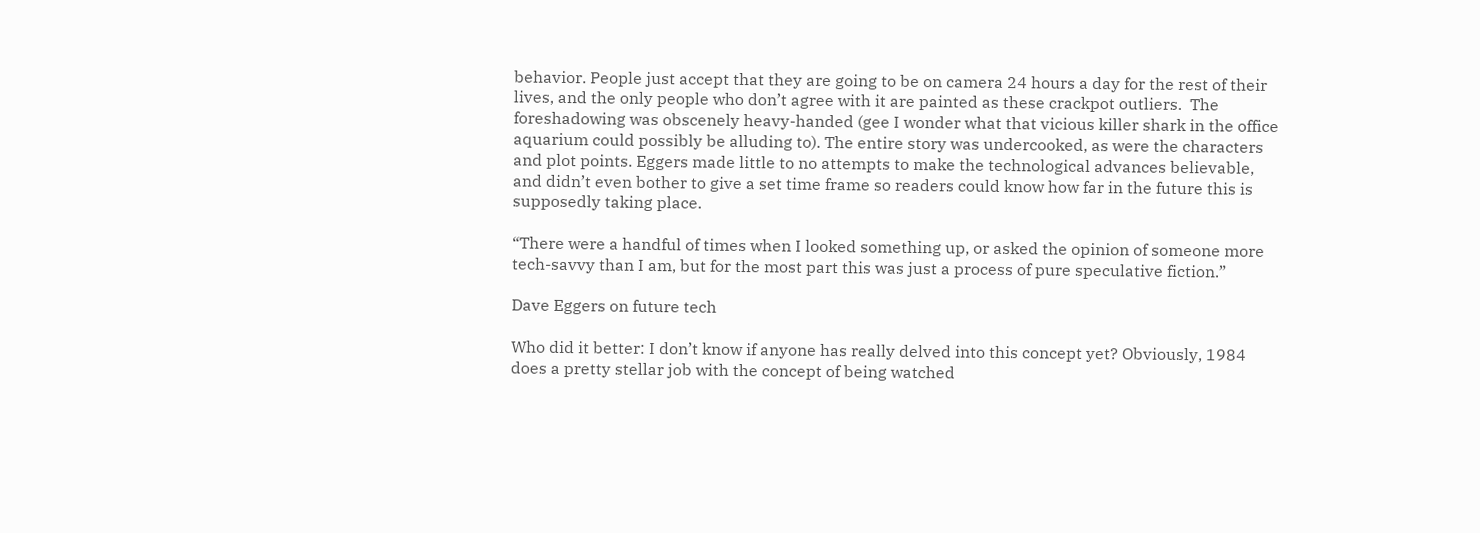behavior. People just accept that they are going to be on camera 24 hours a day for the rest of their lives, and the only people who don’t agree with it are painted as these crackpot outliers.  The foreshadowing was obscenely heavy-handed (gee I wonder what that vicious killer shark in the office aquarium could possibly be alluding to). The entire story was undercooked, as were the characters and plot points. Eggers made little to no attempts to make the technological advances believable, and didn’t even bother to give a set time frame so readers could know how far in the future this is supposedly taking place.

“There were a handful of times when I looked something up, or asked the opinion of someone more tech-savvy than I am, but for the most part this was just a process of pure speculative fiction.”

Dave Eggers on future tech

Who did it better: I don’t know if anyone has really delved into this concept yet? Obviously, 1984 does a pretty stellar job with the concept of being watched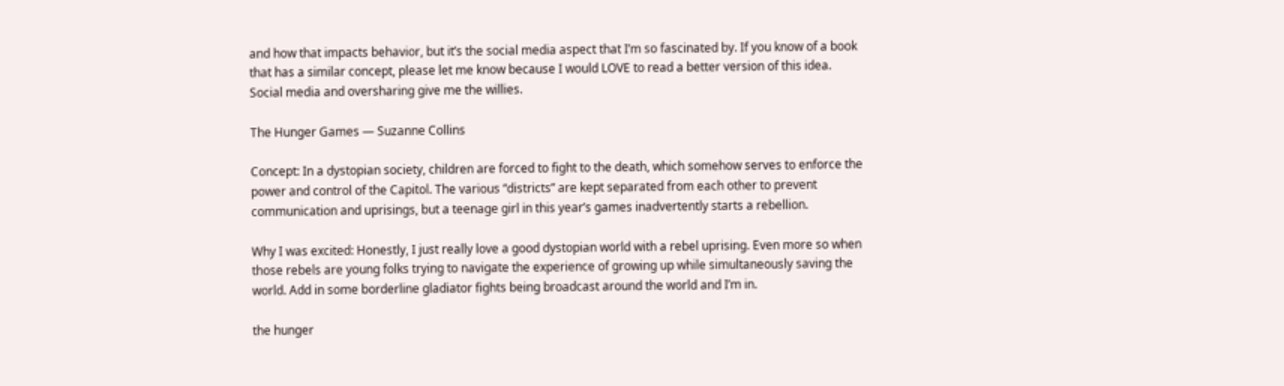and how that impacts behavior, but it’s the social media aspect that I’m so fascinated by. If you know of a book that has a similar concept, please let me know because I would LOVE to read a better version of this idea. Social media and oversharing give me the willies.

The Hunger Games — Suzanne Collins

Concept: In a dystopian society, children are forced to fight to the death, which somehow serves to enforce the power and control of the Capitol. The various “districts” are kept separated from each other to prevent communication and uprisings, but a teenage girl in this year’s games inadvertently starts a rebellion.

Why I was excited: Honestly, I just really love a good dystopian world with a rebel uprising. Even more so when those rebels are young folks trying to navigate the experience of growing up while simultaneously saving the world. Add in some borderline gladiator fights being broadcast around the world and I’m in.

the hunger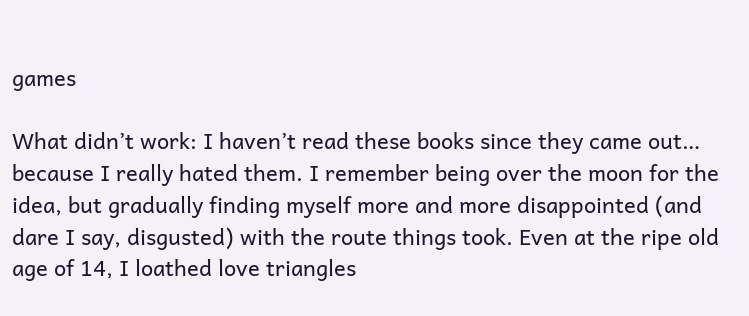games

What didn’t work: I haven’t read these books since they came out… because I really hated them. I remember being over the moon for the idea, but gradually finding myself more and more disappointed (and dare I say, disgusted) with the route things took. Even at the ripe old age of 14, I loathed love triangles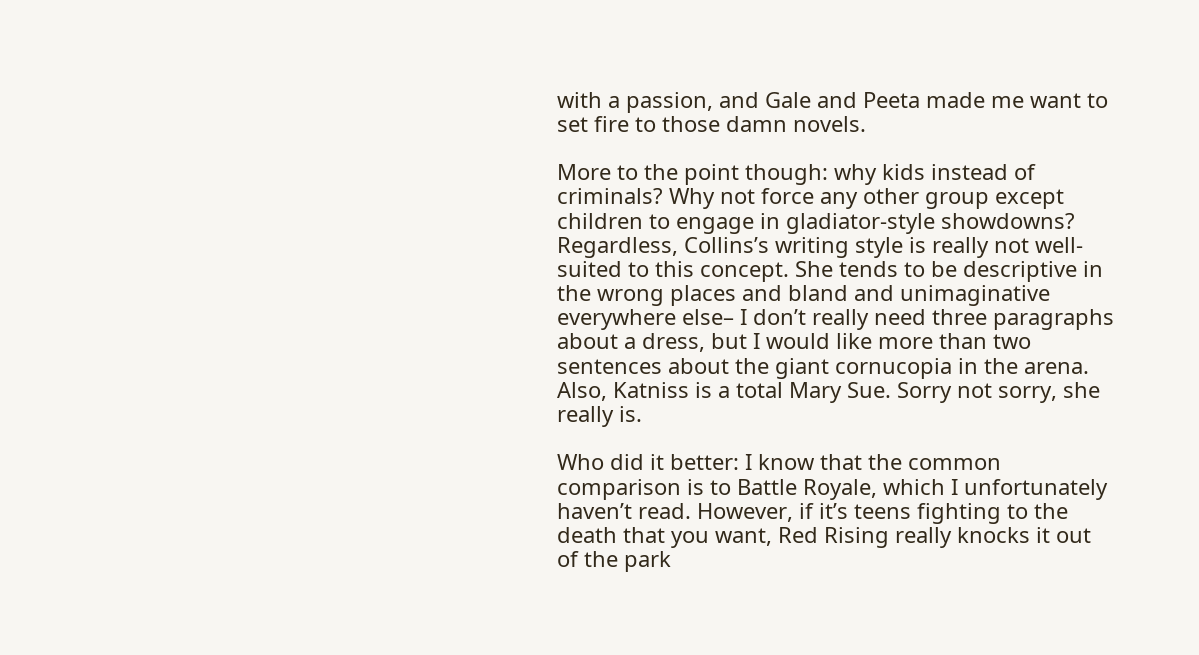with a passion, and Gale and Peeta made me want to set fire to those damn novels.

More to the point though: why kids instead of criminals? Why not force any other group except children to engage in gladiator-style showdowns? Regardless, Collins’s writing style is really not well-suited to this concept. She tends to be descriptive in the wrong places and bland and unimaginative everywhere else– I don’t really need three paragraphs about a dress, but I would like more than two sentences about the giant cornucopia in the arena. Also, Katniss is a total Mary Sue. Sorry not sorry, she really is.

Who did it better: I know that the common comparison is to Battle Royale, which I unfortunately haven’t read. However, if it’s teens fighting to the death that you want, Red Rising really knocks it out of the park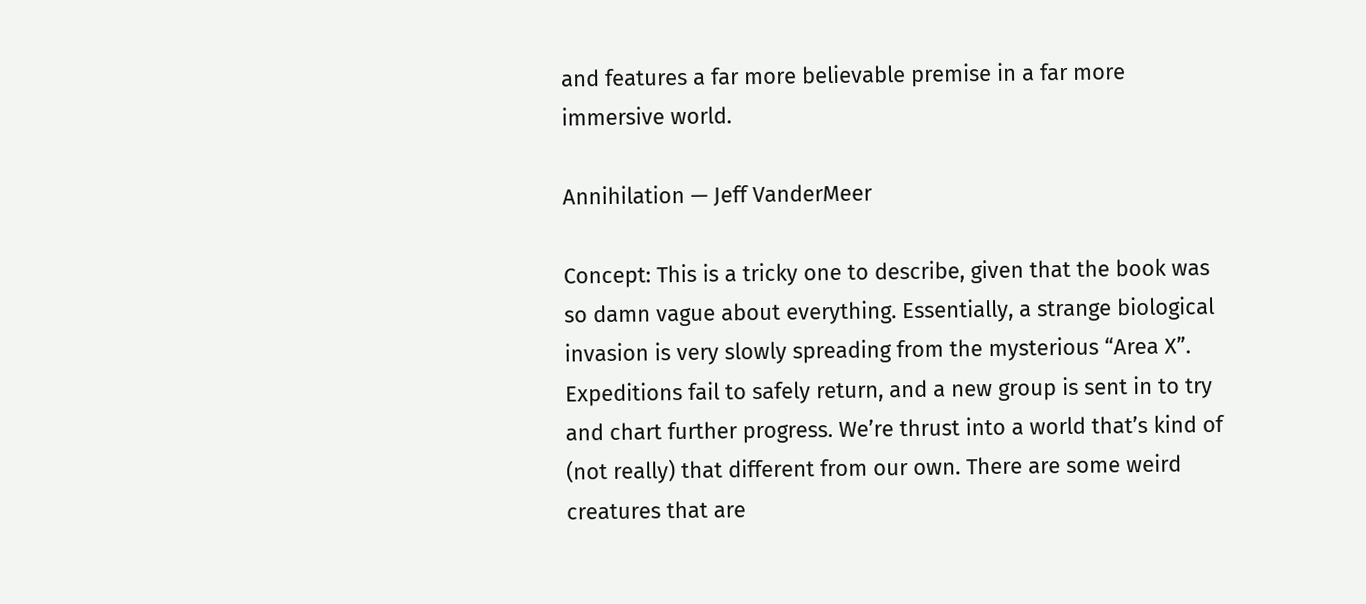and features a far more believable premise in a far more immersive world.

Annihilation — Jeff VanderMeer

Concept: This is a tricky one to describe, given that the book was so damn vague about everything. Essentially, a strange biological invasion is very slowly spreading from the mysterious “Area X”. Expeditions fail to safely return, and a new group is sent in to try and chart further progress. We’re thrust into a world that’s kind of (not really) that different from our own. There are some weird creatures that are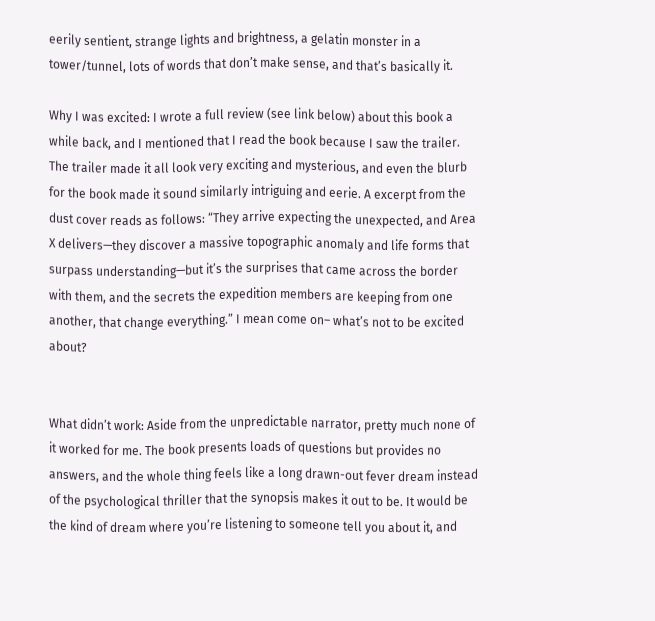eerily sentient, strange lights and brightness, a gelatin monster in a tower/tunnel, lots of words that don’t make sense, and that’s basically it.

Why I was excited: I wrote a full review (see link below) about this book a while back, and I mentioned that I read the book because I saw the trailer. The trailer made it all look very exciting and mysterious, and even the blurb for the book made it sound similarly intriguing and eerie. A excerpt from the dust cover reads as follows: “They arrive expecting the unexpected, and Area X delivers—they discover a massive topographic anomaly and life forms that surpass understanding—but it’s the surprises that came across the border with them, and the secrets the expedition members are keeping from one another, that change everything.” I mean come on– what’s not to be excited about?


What didn’t work: Aside from the unpredictable narrator, pretty much none of it worked for me. The book presents loads of questions but provides no answers, and the whole thing feels like a long drawn-out fever dream instead of the psychological thriller that the synopsis makes it out to be. It would be the kind of dream where you’re listening to someone tell you about it, and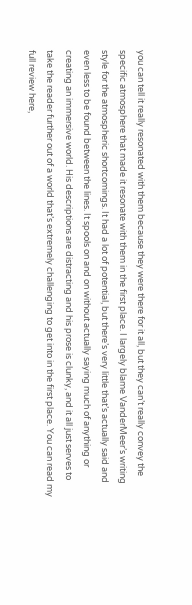you can tell it really resonated with them because they were there for it all, but they can’t really convey the specific atmosphere that made it resonate with them in the first place. I largely blame VanderMeer’s writing style for the atmospheric shortcomings. It had a lot of potential, but there’s very little that’s actually said and even less to be found between the lines. It spools on and on without actually saying much of anything or creating an immersive world. His descriptions are distracting and his prose is clunky, and it all just serves to take the reader further out of a world that’s extremely challenging to get into in the first place. You can read my full review here,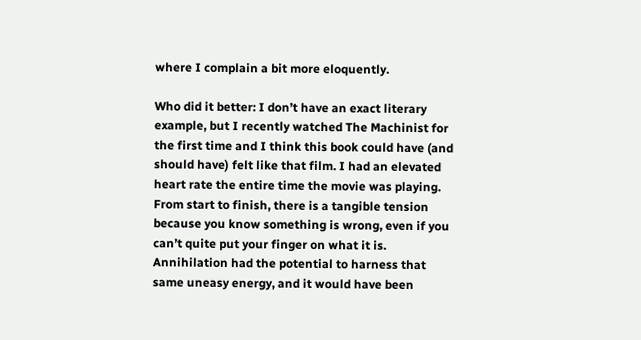where I complain a bit more eloquently.

Who did it better: I don’t have an exact literary example, but I recently watched The Machinist for the first time and I think this book could have (and should have) felt like that film. I had an elevated heart rate the entire time the movie was playing. From start to finish, there is a tangible tension because you know something is wrong, even if you can’t quite put your finger on what it is. Annihilation had the potential to harness that same uneasy energy, and it would have been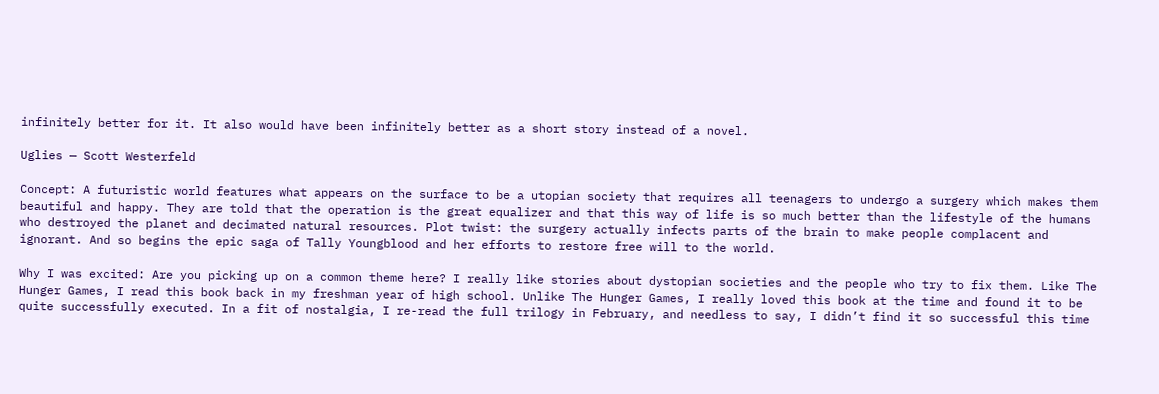infinitely better for it. It also would have been infinitely better as a short story instead of a novel.

Uglies — Scott Westerfeld

Concept: A futuristic world features what appears on the surface to be a utopian society that requires all teenagers to undergo a surgery which makes them beautiful and happy. They are told that the operation is the great equalizer and that this way of life is so much better than the lifestyle of the humans who destroyed the planet and decimated natural resources. Plot twist: the surgery actually infects parts of the brain to make people complacent and ignorant. And so begins the epic saga of Tally Youngblood and her efforts to restore free will to the world.

Why I was excited: Are you picking up on a common theme here? I really like stories about dystopian societies and the people who try to fix them. Like The Hunger Games, I read this book back in my freshman year of high school. Unlike The Hunger Games, I really loved this book at the time and found it to be quite successfully executed. In a fit of nostalgia, I re-read the full trilogy in February, and needless to say, I didn’t find it so successful this time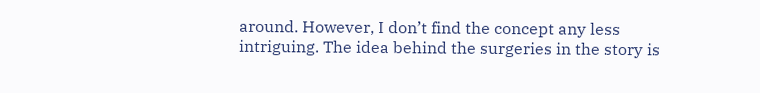around. However, I don’t find the concept any less intriguing. The idea behind the surgeries in the story is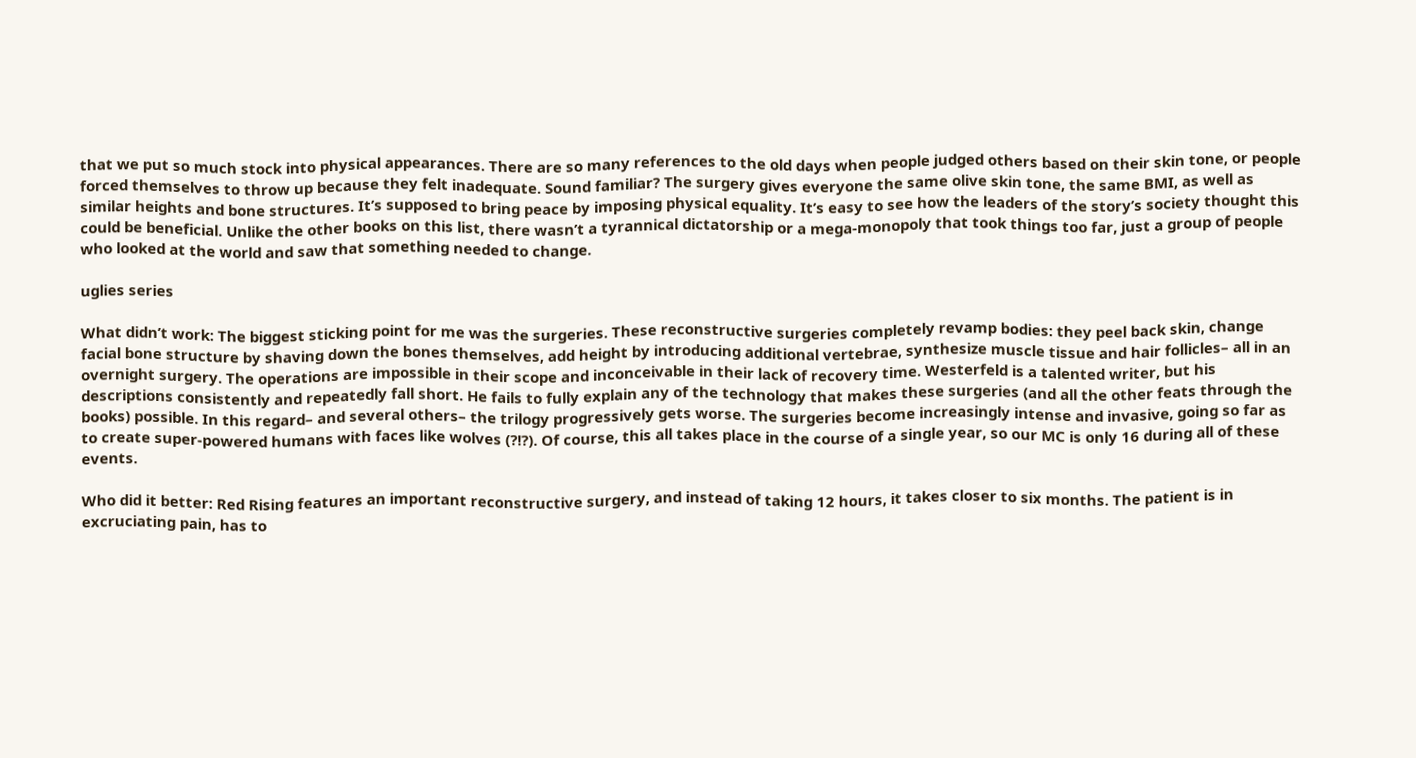that we put so much stock into physical appearances. There are so many references to the old days when people judged others based on their skin tone, or people forced themselves to throw up because they felt inadequate. Sound familiar? The surgery gives everyone the same olive skin tone, the same BMI, as well as similar heights and bone structures. It’s supposed to bring peace by imposing physical equality. It’s easy to see how the leaders of the story’s society thought this could be beneficial. Unlike the other books on this list, there wasn’t a tyrannical dictatorship or a mega-monopoly that took things too far, just a group of people who looked at the world and saw that something needed to change.

uglies series

What didn’t work: The biggest sticking point for me was the surgeries. These reconstructive surgeries completely revamp bodies: they peel back skin, change facial bone structure by shaving down the bones themselves, add height by introducing additional vertebrae, synthesize muscle tissue and hair follicles– all in an overnight surgery. The operations are impossible in their scope and inconceivable in their lack of recovery time. Westerfeld is a talented writer, but his descriptions consistently and repeatedly fall short. He fails to fully explain any of the technology that makes these surgeries (and all the other feats through the books) possible. In this regard– and several others– the trilogy progressively gets worse. The surgeries become increasingly intense and invasive, going so far as to create super-powered humans with faces like wolves (?!?). Of course, this all takes place in the course of a single year, so our MC is only 16 during all of these events.

Who did it better: Red Rising features an important reconstructive surgery, and instead of taking 12 hours, it takes closer to six months. The patient is in excruciating pain, has to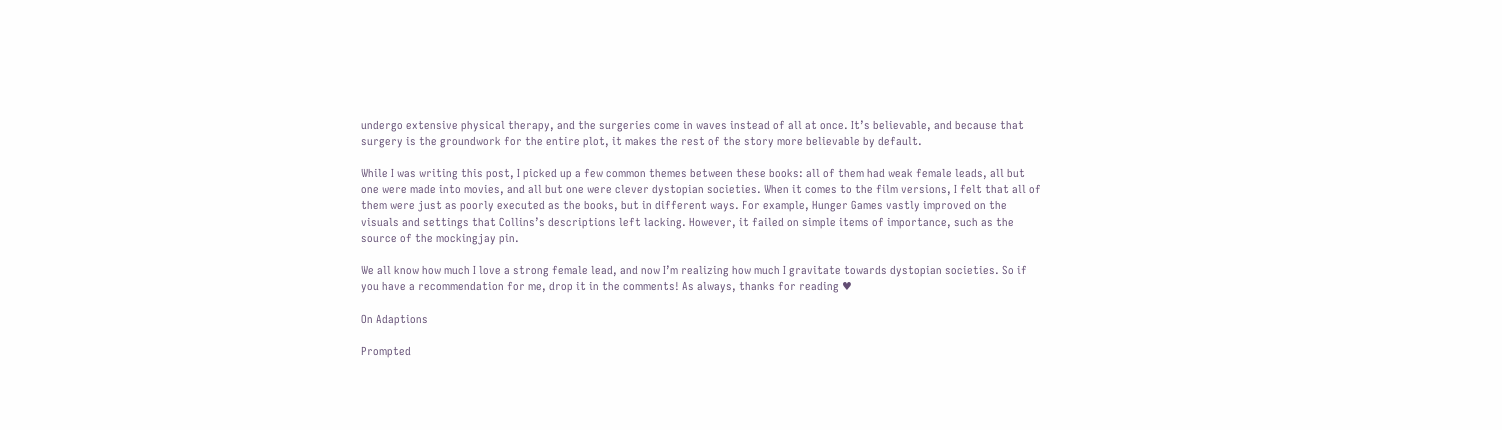undergo extensive physical therapy, and the surgeries come in waves instead of all at once. It’s believable, and because that surgery is the groundwork for the entire plot, it makes the rest of the story more believable by default.

While I was writing this post, I picked up a few common themes between these books: all of them had weak female leads, all but one were made into movies, and all but one were clever dystopian societies. When it comes to the film versions, I felt that all of them were just as poorly executed as the books, but in different ways. For example, Hunger Games vastly improved on the visuals and settings that Collins’s descriptions left lacking. However, it failed on simple items of importance, such as the source of the mockingjay pin.

We all know how much I love a strong female lead, and now I’m realizing how much I gravitate towards dystopian societies. So if you have a recommendation for me, drop it in the comments! As always, thanks for reading ♥

On Adaptions

Prompted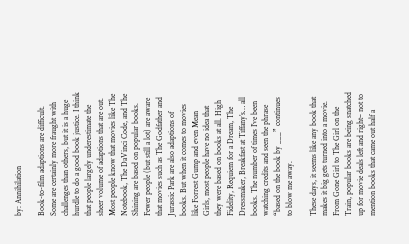by: Annihilation

Book-to-film adaptions are difficult. Some are certainly more fraught with challenges than others, but it is a huge hurdle to do a good book justice. I think that people largely underestimate the sheer volume of adaptions that are out. Most people know that movies like The Notebook, The DaVinci Code, and The Shining are based on popular books. Fewer people (but still a lot) are aware that movies such as The Godfather and Jurassic Park are also adaptions of books. But when it comes to movies like Forrest Gump and even Mean Girls, most people have no idea that they were based on books at all. High Fidelity, Requiem for a Dream, The Dressmaker, Breakfast at Tiffany’s… all books. The number of times I’ve been watching credits and seen the phrase “based on the book by ___” continues to blow me away.

These days, it seems like any book that makes it big gets turned into a movie. From Gone Girl to The Girl on the Train, popular books are being snatched up for movie deals left and right– not to mention books that came out half a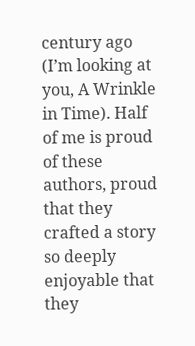century ago (I’m looking at you, A Wrinkle in Time). Half of me is proud of these authors, proud that they crafted a story so deeply enjoyable that they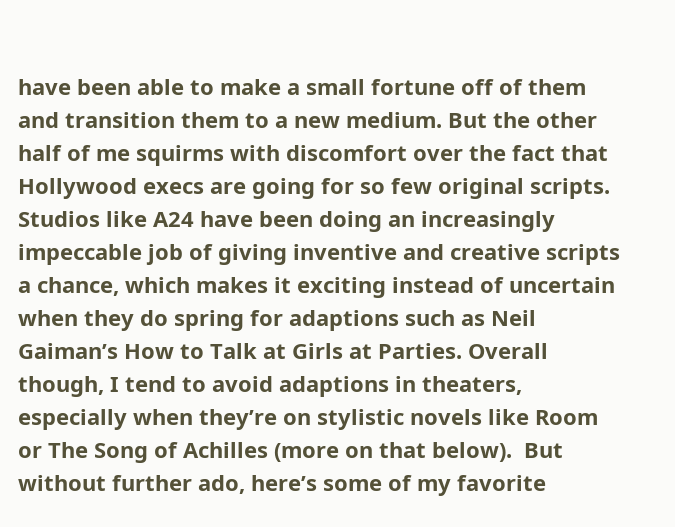have been able to make a small fortune off of them and transition them to a new medium. But the other half of me squirms with discomfort over the fact that Hollywood execs are going for so few original scripts. Studios like A24 have been doing an increasingly impeccable job of giving inventive and creative scripts a chance, which makes it exciting instead of uncertain when they do spring for adaptions such as Neil Gaiman’s How to Talk at Girls at Parties. Overall though, I tend to avoid adaptions in theaters, especially when they’re on stylistic novels like Room or The Song of Achilles (more on that below).  But without further ado, here’s some of my favorite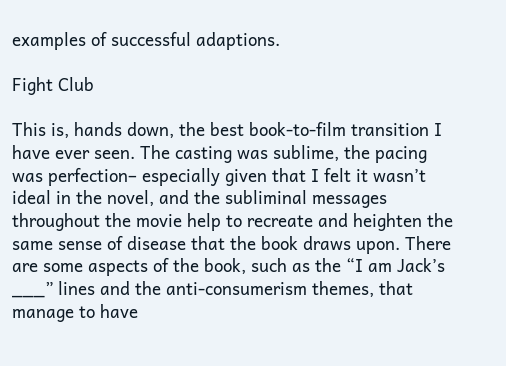examples of successful adaptions.

Fight Club

This is, hands down, the best book-to-film transition I have ever seen. The casting was sublime, the pacing was perfection– especially given that I felt it wasn’t ideal in the novel, and the subliminal messages throughout the movie help to recreate and heighten the same sense of disease that the book draws upon. There are some aspects of the book, such as the “I am Jack’s ___” lines and the anti-consumerism themes, that manage to have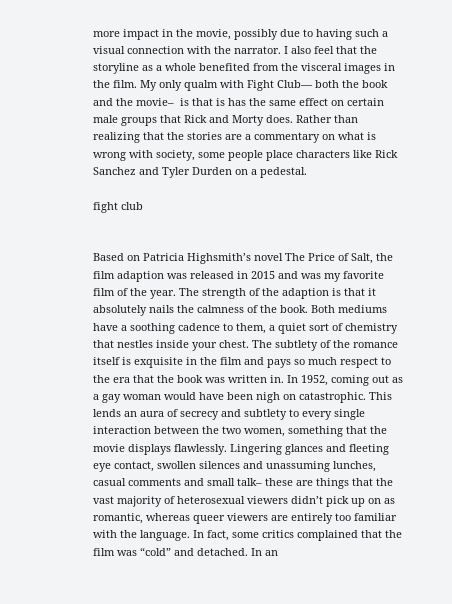more impact in the movie, possibly due to having such a visual connection with the narrator. I also feel that the storyline as a whole benefited from the visceral images in the film. My only qualm with Fight Club— both the book and the movie–  is that is has the same effect on certain male groups that Rick and Morty does. Rather than realizing that the stories are a commentary on what is wrong with society, some people place characters like Rick Sanchez and Tyler Durden on a pedestal.

fight club


Based on Patricia Highsmith’s novel The Price of Salt, the film adaption was released in 2015 and was my favorite film of the year. The strength of the adaption is that it absolutely nails the calmness of the book. Both mediums have a soothing cadence to them, a quiet sort of chemistry that nestles inside your chest. The subtlety of the romance itself is exquisite in the film and pays so much respect to the era that the book was written in. In 1952, coming out as a gay woman would have been nigh on catastrophic. This lends an aura of secrecy and subtlety to every single interaction between the two women, something that the movie displays flawlessly. Lingering glances and fleeting eye contact, swollen silences and unassuming lunches, casual comments and small talk– these are things that the vast majority of heterosexual viewers didn’t pick up on as romantic, whereas queer viewers are entirely too familiar with the language. In fact, some critics complained that the film was “cold” and detached. In an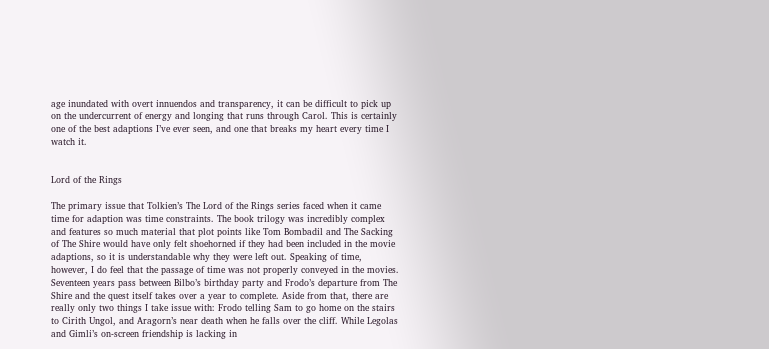age inundated with overt innuendos and transparency, it can be difficult to pick up on the undercurrent of energy and longing that runs through Carol. This is certainly one of the best adaptions I’ve ever seen, and one that breaks my heart every time I watch it.


Lord of the Rings

The primary issue that Tolkien’s The Lord of the Rings series faced when it came time for adaption was time constraints. The book trilogy was incredibly complex and features so much material that plot points like Tom Bombadil and The Sacking of The Shire would have only felt shoehorned if they had been included in the movie adaptions, so it is understandable why they were left out. Speaking of time, however, I do feel that the passage of time was not properly conveyed in the movies. Seventeen years pass between Bilbo’s birthday party and Frodo’s departure from The Shire and the quest itself takes over a year to complete. Aside from that, there are really only two things I take issue with: Frodo telling Sam to go home on the stairs to Cirith Ungol, and Aragorn’s near death when he falls over the cliff. While Legolas and Gimli’s on-screen friendship is lacking in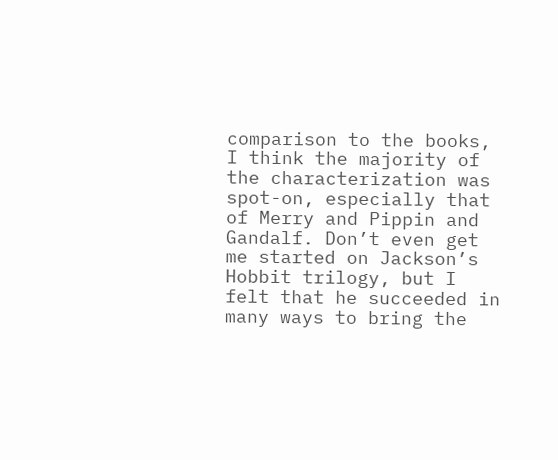comparison to the books, I think the majority of the characterization was spot-on, especially that of Merry and Pippin and Gandalf. Don’t even get me started on Jackson’s Hobbit trilogy, but I felt that he succeeded in many ways to bring the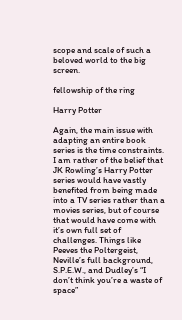scope and scale of such a beloved world to the big screen.

fellowship of the ring

Harry Potter

Again, the main issue with adapting an entire book series is the time constraints. I am rather of the belief that JK Rowling’s Harry Potter series would have vastly benefited from being made into a TV series rather than a movies series, but of course that would have come with it’s own full set of challenges. Things like Peeves the Poltergeist, Neville’s full background, S.P.E.W., and Dudley’s “I don’t think you’re a waste of space”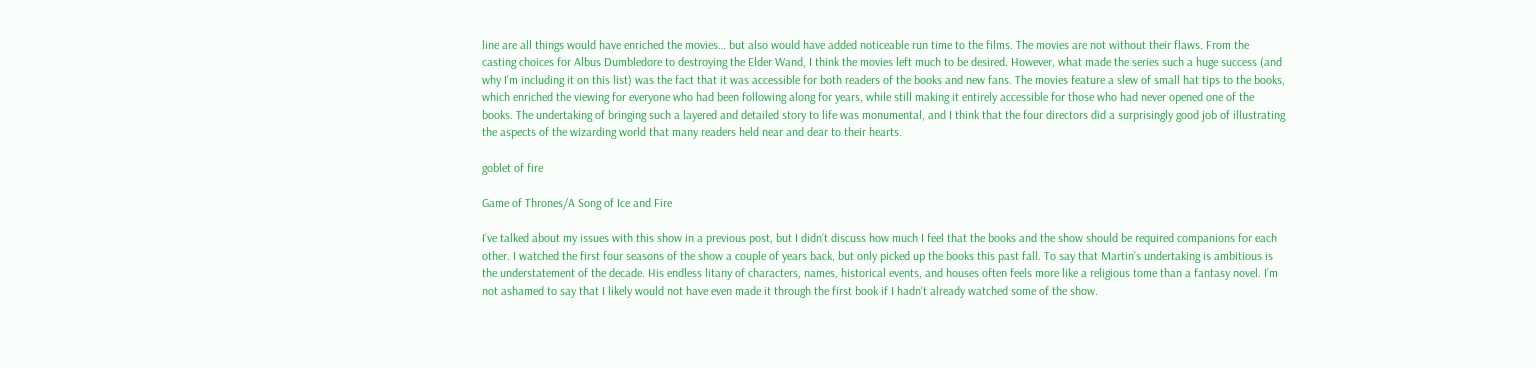line are all things would have enriched the movies… but also would have added noticeable run time to the films. The movies are not without their flaws. From the casting choices for Albus Dumbledore to destroying the Elder Wand, I think the movies left much to be desired. However, what made the series such a huge success (and why I’m including it on this list) was the fact that it was accessible for both readers of the books and new fans. The movies feature a slew of small hat tips to the books, which enriched the viewing for everyone who had been following along for years, while still making it entirely accessible for those who had never opened one of the books. The undertaking of bringing such a layered and detailed story to life was monumental, and I think that the four directors did a surprisingly good job of illustrating the aspects of the wizarding world that many readers held near and dear to their hearts.

goblet of fire

Game of Thrones/A Song of Ice and Fire

I’ve talked about my issues with this show in a previous post, but I didn’t discuss how much I feel that the books and the show should be required companions for each other. I watched the first four seasons of the show a couple of years back, but only picked up the books this past fall. To say that Martin’s undertaking is ambitious is the understatement of the decade. His endless litany of characters, names, historical events, and houses often feels more like a religious tome than a fantasy novel. I’m not ashamed to say that I likely would not have even made it through the first book if I hadn’t already watched some of the show.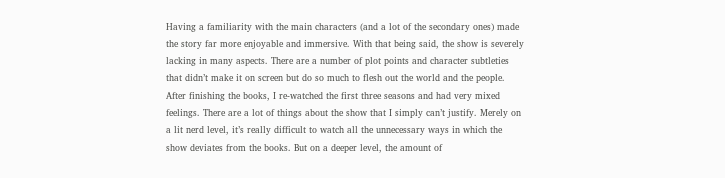Having a familiarity with the main characters (and a lot of the secondary ones) made the story far more enjoyable and immersive. With that being said, the show is severely lacking in many aspects. There are a number of plot points and character subtleties that didn’t make it on screen but do so much to flesh out the world and the people. After finishing the books, I re-watched the first three seasons and had very mixed feelings. There are a lot of things about the show that I simply can’t justify. Merely on a lit nerd level, it’s really difficult to watch all the unnecessary ways in which the show deviates from the books. But on a deeper level, the amount of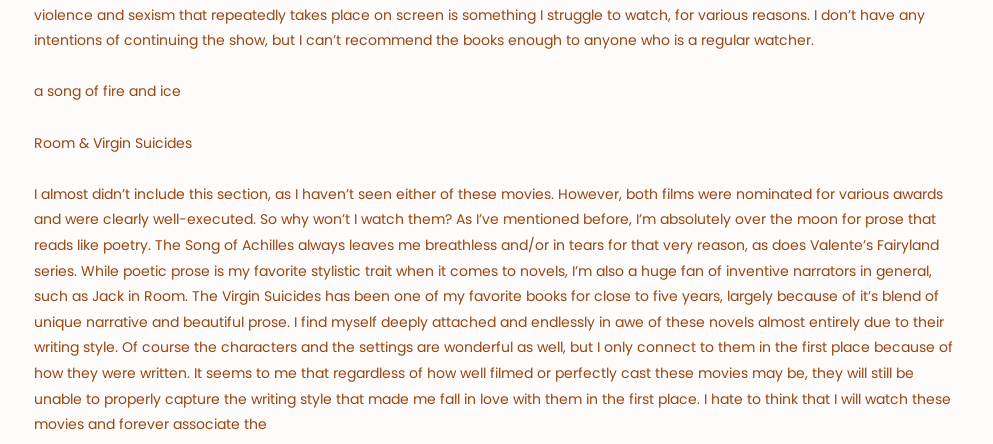violence and sexism that repeatedly takes place on screen is something I struggle to watch, for various reasons. I don’t have any intentions of continuing the show, but I can’t recommend the books enough to anyone who is a regular watcher.

a song of fire and ice

Room & Virgin Suicides

I almost didn’t include this section, as I haven’t seen either of these movies. However, both films were nominated for various awards and were clearly well-executed. So why won’t I watch them? As I’ve mentioned before, I’m absolutely over the moon for prose that reads like poetry. The Song of Achilles always leaves me breathless and/or in tears for that very reason, as does Valente’s Fairyland series. While poetic prose is my favorite stylistic trait when it comes to novels, I’m also a huge fan of inventive narrators in general, such as Jack in Room. The Virgin Suicides has been one of my favorite books for close to five years, largely because of it’s blend of unique narrative and beautiful prose. I find myself deeply attached and endlessly in awe of these novels almost entirely due to their writing style. Of course the characters and the settings are wonderful as well, but I only connect to them in the first place because of how they were written. It seems to me that regardless of how well filmed or perfectly cast these movies may be, they will still be unable to properly capture the writing style that made me fall in love with them in the first place. I hate to think that I will watch these movies and forever associate the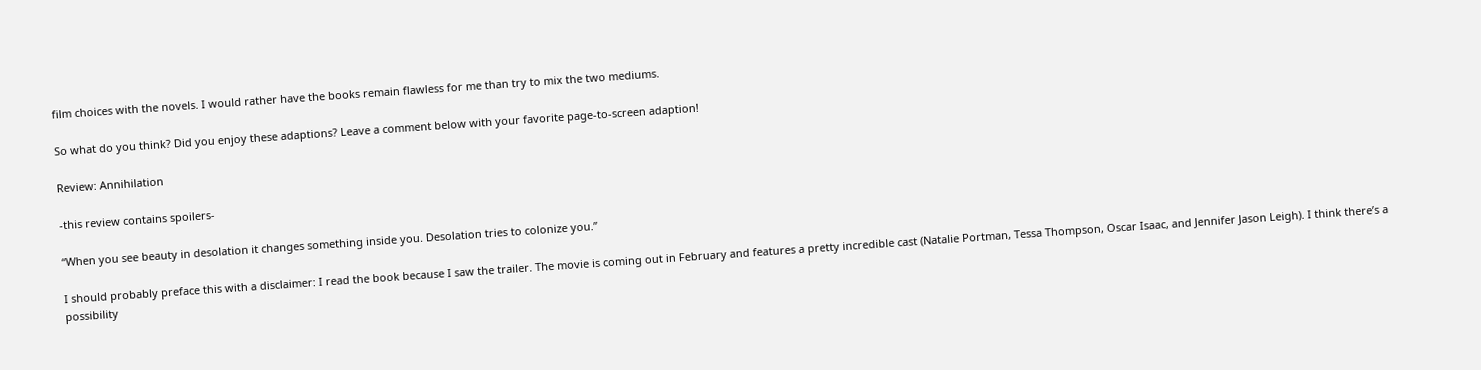film choices with the novels. I would rather have the books remain flawless for me than try to mix the two mediums.

So what do you think? Did you enjoy these adaptions? Leave a comment below with your favorite page-to-screen adaption!

Review: Annihilation

-this review contains spoilers-

“When you see beauty in desolation it changes something inside you. Desolation tries to colonize you.”

I should probably preface this with a disclaimer: I read the book because I saw the trailer. The movie is coming out in February and features a pretty incredible cast (Natalie Portman, Tessa Thompson, Oscar Isaac, and Jennifer Jason Leigh). I think there’s a possibility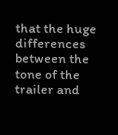that the huge differences between the tone of the trailer and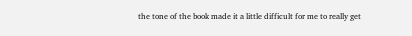the tone of the book made it a little difficult for me to really get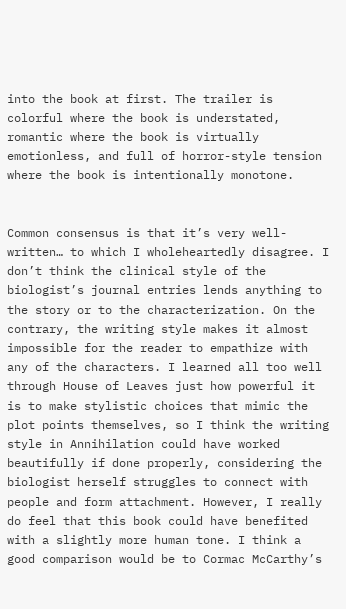into the book at first. The trailer is colorful where the book is understated, romantic where the book is virtually emotionless, and full of horror-style tension where the book is intentionally monotone.


Common consensus is that it’s very well-written… to which I wholeheartedly disagree. I don’t think the clinical style of the biologist’s journal entries lends anything to the story or to the characterization. On the contrary, the writing style makes it almost impossible for the reader to empathize with any of the characters. I learned all too well through House of Leaves just how powerful it is to make stylistic choices that mimic the plot points themselves, so I think the writing style in Annihilation could have worked beautifully if done properly, considering the biologist herself struggles to connect with people and form attachment. However, I really do feel that this book could have benefited with a slightly more human tone. I think a good comparison would be to Cormac McCarthy’s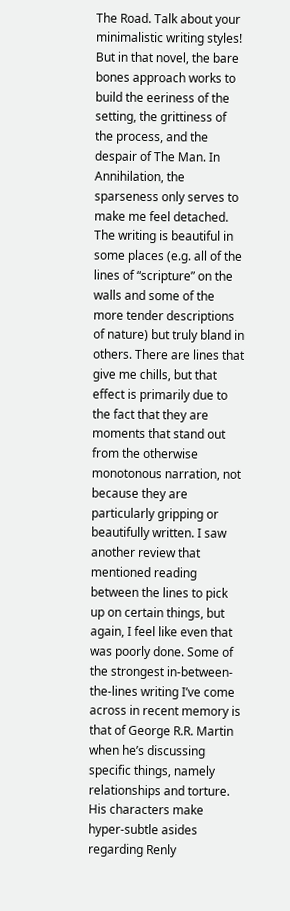The Road. Talk about your minimalistic writing styles! But in that novel, the bare bones approach works to build the eeriness of the setting, the grittiness of the process, and the despair of The Man. In Annihilation, the sparseness only serves to make me feel detached. The writing is beautiful in some places (e.g. all of the lines of “scripture” on the walls and some of the more tender descriptions of nature) but truly bland in others. There are lines that give me chills, but that effect is primarily due to the fact that they are moments that stand out from the otherwise monotonous narration, not because they are particularly gripping or beautifully written. I saw another review that mentioned reading between the lines to pick up on certain things, but again, I feel like even that was poorly done. Some of the strongest in-between-the-lines writing I’ve come across in recent memory is that of George R.R. Martin when he’s discussing specific things, namely relationships and torture. His characters make hyper-subtle asides regarding Renly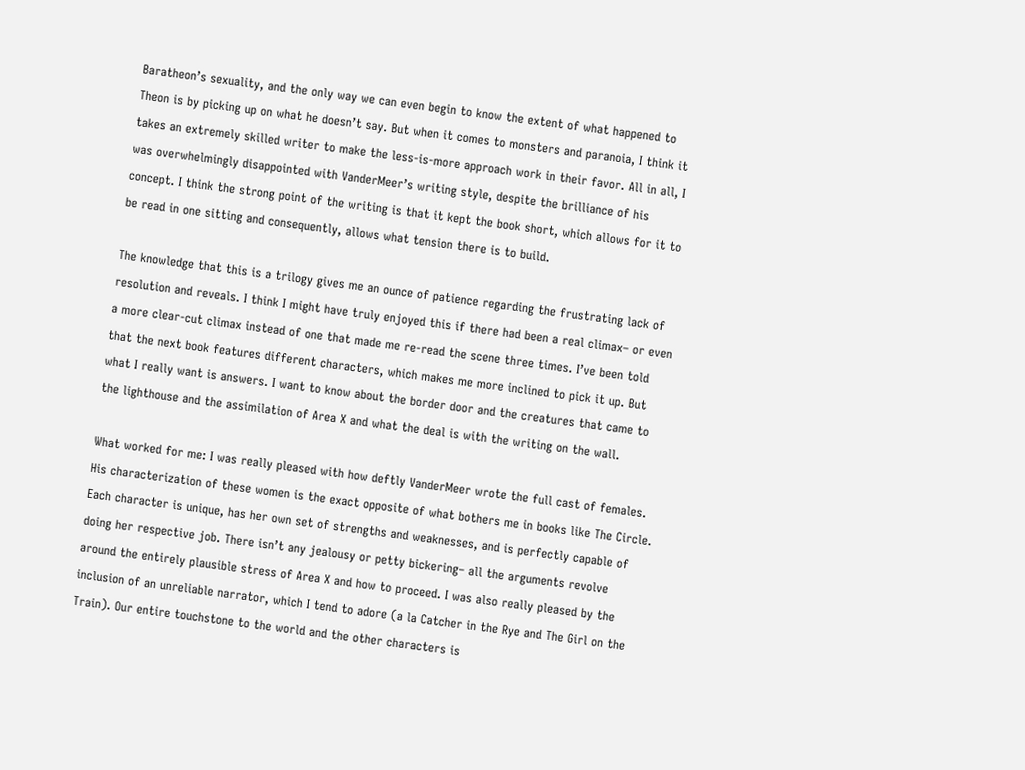Baratheon’s sexuality, and the only way we can even begin to know the extent of what happened to Theon is by picking up on what he doesn’t say. But when it comes to monsters and paranoia, I think it takes an extremely skilled writer to make the less-is-more approach work in their favor. All in all, I was overwhelmingly disappointed with VanderMeer’s writing style, despite the brilliance of his concept. I think the strong point of the writing is that it kept the book short, which allows for it to be read in one sitting and consequently, allows what tension there is to build.

The knowledge that this is a trilogy gives me an ounce of patience regarding the frustrating lack of resolution and reveals. I think I might have truly enjoyed this if there had been a real climax– or even a more clear-cut climax instead of one that made me re-read the scene three times. I’ve been told that the next book features different characters, which makes me more inclined to pick it up. But what I really want is answers. I want to know about the border door and the creatures that came to the lighthouse and the assimilation of Area X and what the deal is with the writing on the wall.

What worked for me: I was really pleased with how deftly VanderMeer wrote the full cast of females. His characterization of these women is the exact opposite of what bothers me in books like The Circle. Each character is unique, has her own set of strengths and weaknesses, and is perfectly capable of doing her respective job. There isn’t any jealousy or petty bickering– all the arguments revolve around the entirely plausible stress of Area X and how to proceed. I was also really pleased by the inclusion of an unreliable narrator, which I tend to adore (a la Catcher in the Rye and The Girl on the Train). Our entire touchstone to the world and the other characters is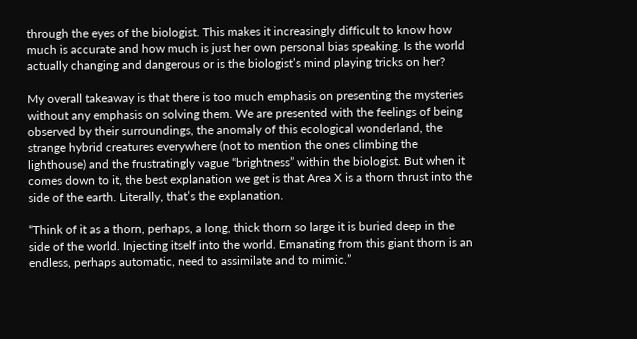through the eyes of the biologist. This makes it increasingly difficult to know how much is accurate and how much is just her own personal bias speaking. Is the world actually changing and dangerous or is the biologist’s mind playing tricks on her?

My overall takeaway is that there is too much emphasis on presenting the mysteries without any emphasis on solving them. We are presented with the feelings of being observed by their surroundings, the anomaly of this ecological wonderland, the strange hybrid creatures everywhere (not to mention the ones climbing the lighthouse) and the frustratingly vague “brightness” within the biologist. But when it comes down to it, the best explanation we get is that Area X is a thorn thrust into the side of the earth. Literally, that’s the explanation.

“Think of it as a thorn, perhaps, a long, thick thorn so large it is buried deep in the side of the world. Injecting itself into the world. Emanating from this giant thorn is an endless, perhaps automatic, need to assimilate and to mimic.”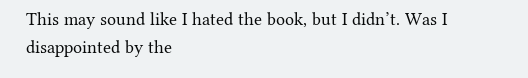This may sound like I hated the book, but I didn’t. Was I disappointed by the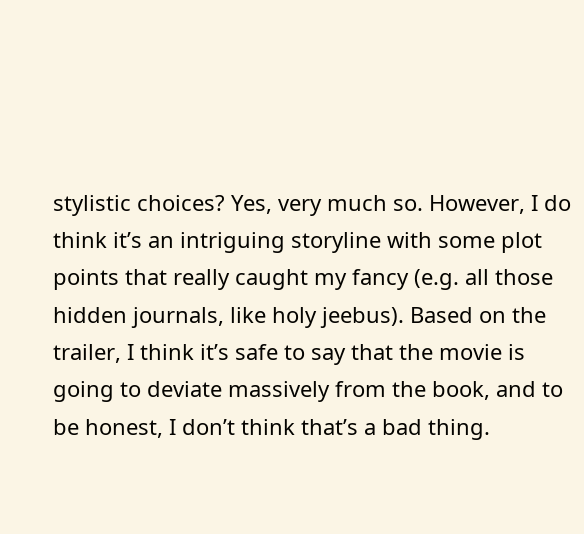stylistic choices? Yes, very much so. However, I do think it’s an intriguing storyline with some plot points that really caught my fancy (e.g. all those hidden journals, like holy jeebus). Based on the trailer, I think it’s safe to say that the movie is going to deviate massively from the book, and to be honest, I don’t think that’s a bad thing.